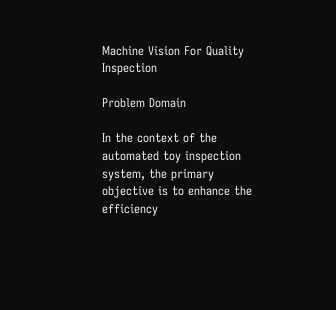Machine Vision For Quality Inspection

Problem Domain

In the context of the automated toy inspection system, the primary objective is to enhance the efficiency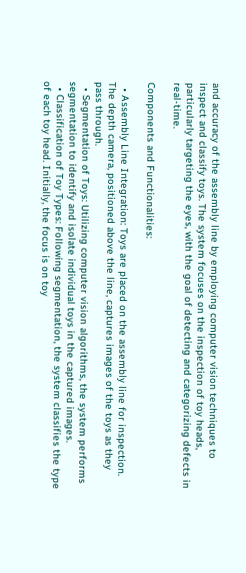and accuracy of the assembly line by employing computer vision techniques to inspect and classify toys. The system focuses on the inspection of toy heads, particularly targeting the eyes, with the goal of detecting and categorizing defects in real-time.

Components and Functionalities:

  • Assembly Line Integration: Toys are placed on the assembly line for inspection. The depth camera, positioned above the line, captures images of the toys as they pass through.
  • Segmentation of Toys: Utilizing computer vision algorithms, the system performs segmentation to identify and isolate individual toys in the captured images.
  • Classification of Toy Types: Following segmentation, the system classifies the type of each toy head. Initially, the focus is on toy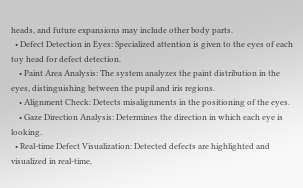heads, and future expansions may include other body parts.
  • Defect Detection in Eyes: Specialized attention is given to the eyes of each toy head for defect detection.
    • Paint Area Analysis: The system analyzes the paint distribution in the eyes, distinguishing between the pupil and iris regions.
    • Alignment Check: Detects misalignments in the positioning of the eyes.
    • Gaze Direction Analysis: Determines the direction in which each eye is looking.
  • Real-time Defect Visualization: Detected defects are highlighted and visualized in real-time,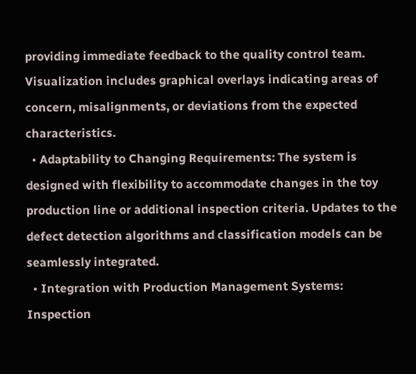providing immediate feedback to the quality control team. Visualization includes graphical overlays indicating areas of concern, misalignments, or deviations from the expected characteristics.
  • Adaptability to Changing Requirements: The system is designed with flexibility to accommodate changes in the toy production line or additional inspection criteria. Updates to the defect detection algorithms and classification models can be seamlessly integrated.
  • Integration with Production Management Systems: Inspection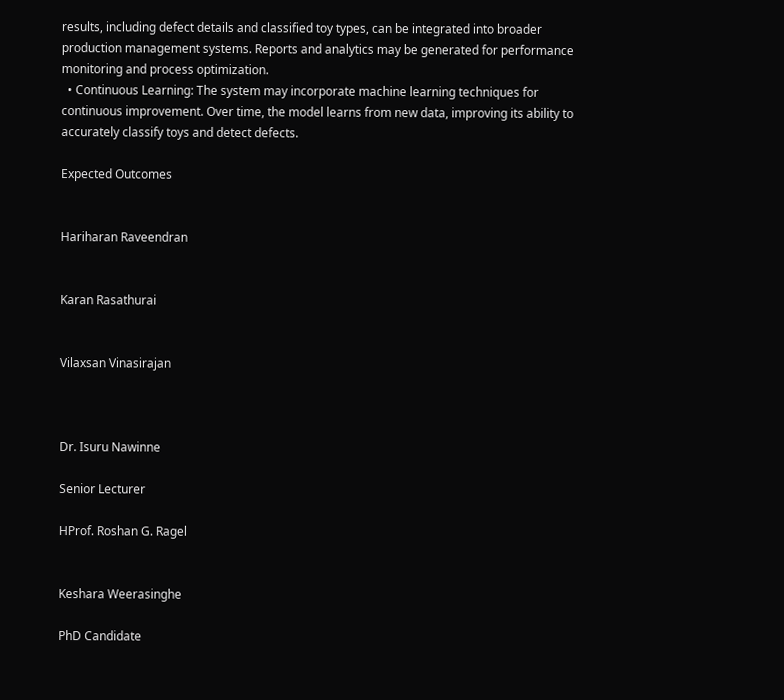results, including defect details and classified toy types, can be integrated into broader production management systems. Reports and analytics may be generated for performance monitoring and process optimization.
  • Continuous Learning: The system may incorporate machine learning techniques for continuous improvement. Over time, the model learns from new data, improving its ability to accurately classify toys and detect defects.

Expected Outcomes


Hariharan Raveendran


Karan Rasathurai


Vilaxsan Vinasirajan



Dr. Isuru Nawinne

Senior Lecturer

HProf. Roshan G. Ragel


Keshara Weerasinghe

PhD Candidate